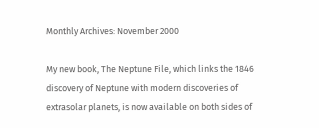Monthly Archives: November 2000

My new book, The Neptune File, which links the 1846 discovery of Neptune with modern discoveries of extrasolar planets, is now available on both sides of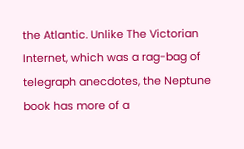the Atlantic. Unlike The Victorian Internet, which was a rag-bag of telegraph anecdotes, the Neptune book has more of a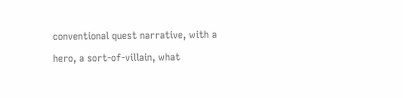conventional quest narrative, with a hero, a sort-of-villain, what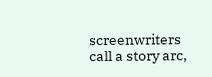screenwriters call a story arc,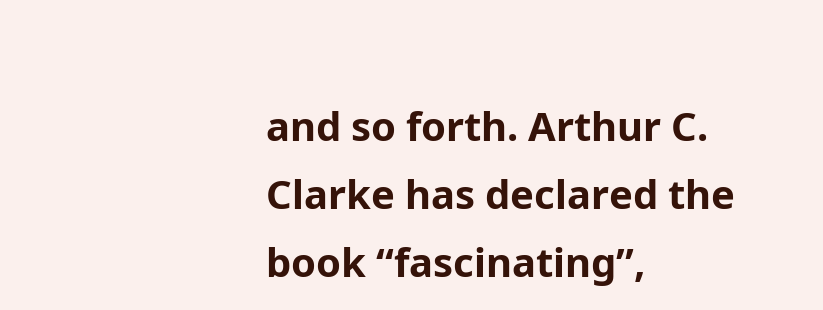and so forth. Arthur C. Clarke has declared the book “fascinating”,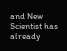and New Scientist has already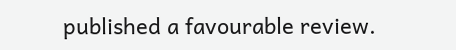published a favourable review.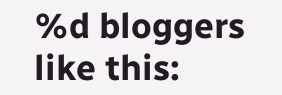%d bloggers like this: